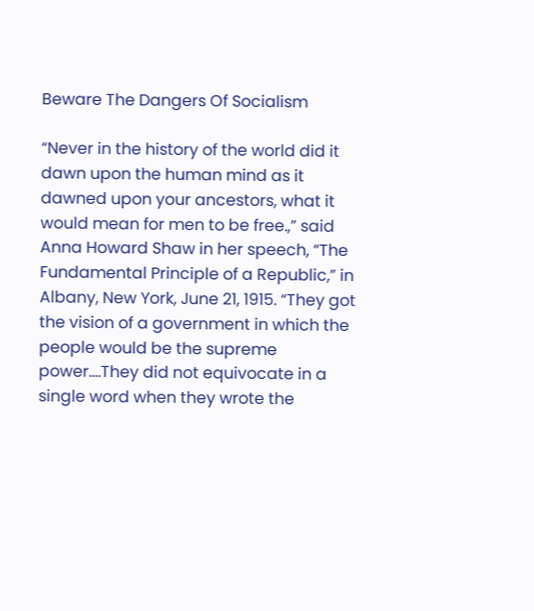Beware The Dangers Of Socialism

“Never in the history of the world did it dawn upon the human mind as it dawned upon your ancestors, what it would mean for men to be free.,” said Anna Howard Shaw in her speech, “The Fundamental Principle of a Republic,” in Albany, New York, June 21, 1915. “They got the vision of a government in which the people would be the supreme power….They did not equivocate in a single word when they wrote the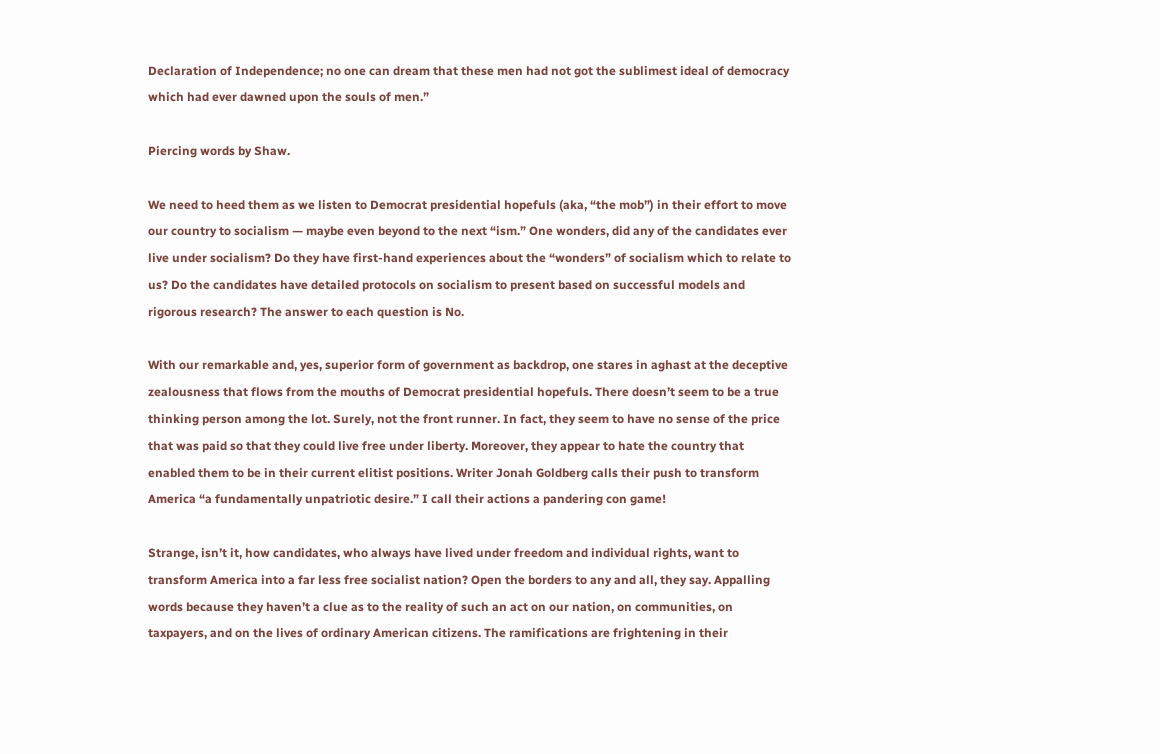Declaration of Independence; no one can dream that these men had not got the sublimest ideal of democracy which had ever dawned upon the souls of men.”

Piercing words by Shaw.

We need to heed them as we listen to Democrat presidential hopefuls (aka, “the mob”) in their effort to move our country to socialism — maybe even beyond to the next “ism.” One wonders, did any of the candidates ever live under socialism? Do they have first-hand experiences about the “wonders” of socialism which to relate to us? Do the candidates have detailed protocols on socialism to present based on successful models and rigorous research? The answer to each question is No.

With our remarkable and, yes, superior form of government as backdrop, one stares in aghast at the deceptive zealousness that flows from the mouths of Democrat presidential hopefuls. There doesn’t seem to be a true thinking person among the lot. Surely, not the front runner. In fact, they seem to have no sense of the price that was paid so that they could live free under liberty. Moreover, they appear to hate the country that enabled them to be in their current elitist positions. Writer Jonah Goldberg calls their push to transform America “a fundamentally unpatriotic desire.” I call their actions a pandering con game!

Strange, isn’t it, how candidates, who always have lived under freedom and individual rights, want to transform America into a far less free socialist nation? Open the borders to any and all, they say. Appalling words because they haven’t a clue as to the reality of such an act on our nation, on communities, on taxpayers, and on the lives of ordinary American citizens. The ramifications are frightening in their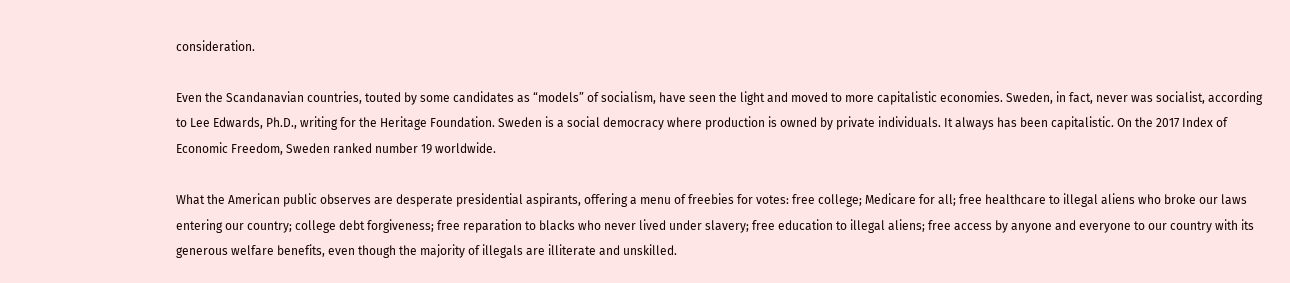consideration.

Even the Scandanavian countries, touted by some candidates as “models” of socialism, have seen the light and moved to more capitalistic economies. Sweden, in fact, never was socialist, according to Lee Edwards, Ph.D., writing for the Heritage Foundation. Sweden is a social democracy where production is owned by private individuals. It always has been capitalistic. On the 2017 Index of Economic Freedom, Sweden ranked number 19 worldwide.

What the American public observes are desperate presidential aspirants, offering a menu of freebies for votes: free college; Medicare for all; free healthcare to illegal aliens who broke our laws entering our country; college debt forgiveness; free reparation to blacks who never lived under slavery; free education to illegal aliens; free access by anyone and everyone to our country with its generous welfare benefits, even though the majority of illegals are illiterate and unskilled.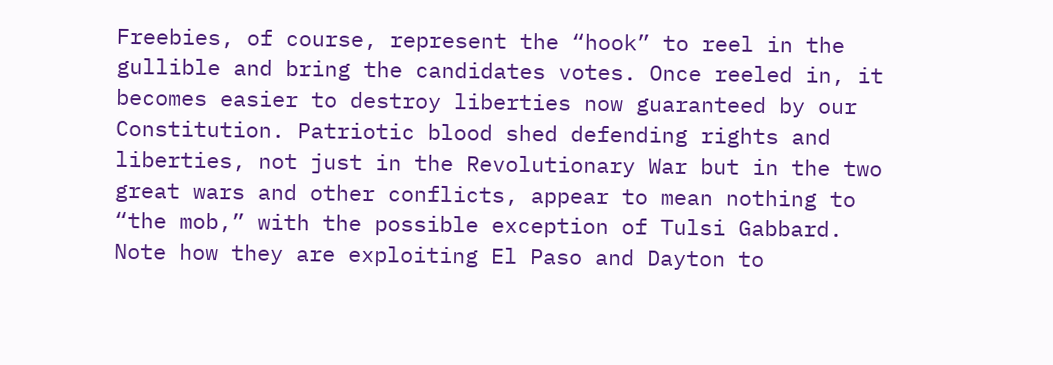Freebies, of course, represent the “hook” to reel in the gullible and bring the candidates votes. Once reeled in, it becomes easier to destroy liberties now guaranteed by our Constitution. Patriotic blood shed defending rights and liberties, not just in the Revolutionary War but in the two great wars and other conflicts, appear to mean nothing to “the mob,” with the possible exception of Tulsi Gabbard. Note how they are exploiting El Paso and Dayton to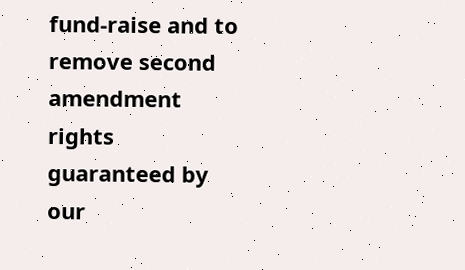fund-raise and to remove second amendment rights guaranteed by our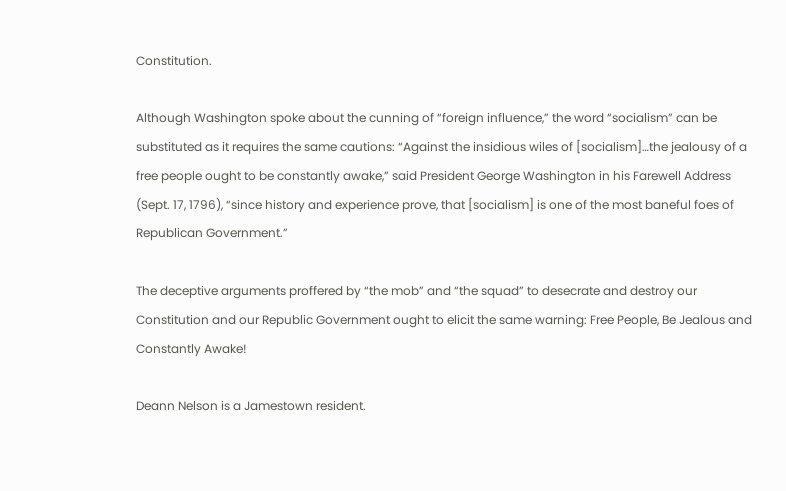Constitution.

Although Washington spoke about the cunning of “foreign influence,” the word “socialism” can be substituted as it requires the same cautions: “Against the insidious wiles of [socialism]…the jealousy of a free people ought to be constantly awake,” said President George Washington in his Farewell Address (Sept. 17, 1796), “since history and experience prove, that [socialism] is one of the most baneful foes of Republican Government.”

The deceptive arguments proffered by “the mob” and “the squad” to desecrate and destroy our Constitution and our Republic Government ought to elicit the same warning: Free People, Be Jealous and Constantly Awake!

Deann Nelson is a Jamestown resident.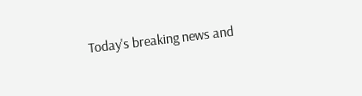Today's breaking news and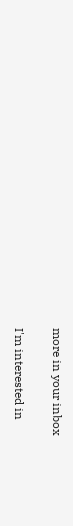more in your inbox

I'm interested in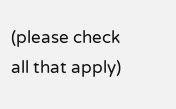(please check all that apply)